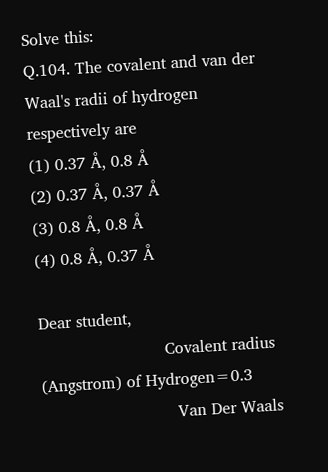Solve this:
Q.104. The covalent and van der Waal's radii of hydrogen respectively are
(1) 0.37 Å, 0.8 Å
(2) 0.37 Å, 0.37 Å
(3) 0.8 Å, 0.8 Å
(4) 0.8 Å, 0.37 Å

Dear student,
                         Covalent radius (Angstrom) of Hydrogen=0.3
                           Van Der Waals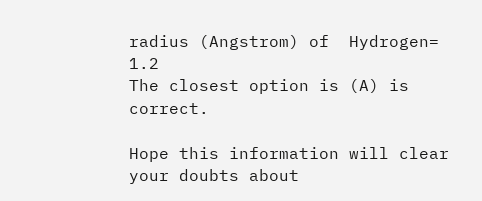radius (Angstrom) of  Hydrogen= 1.2
The closest option is (A) is correct.

Hope this information will clear your doubts about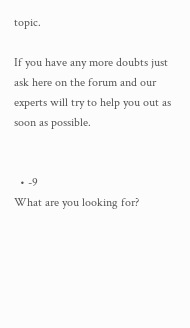topic.

If you have any more doubts just ask here on the forum and our experts will try to help you out as soon as possible.


  • -9
What are you looking for?